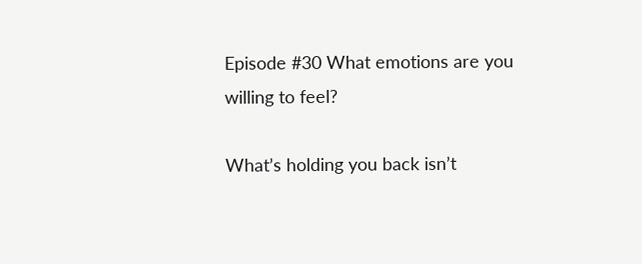Episode #30 What emotions are you willing to feel?

What’s holding you back isn’t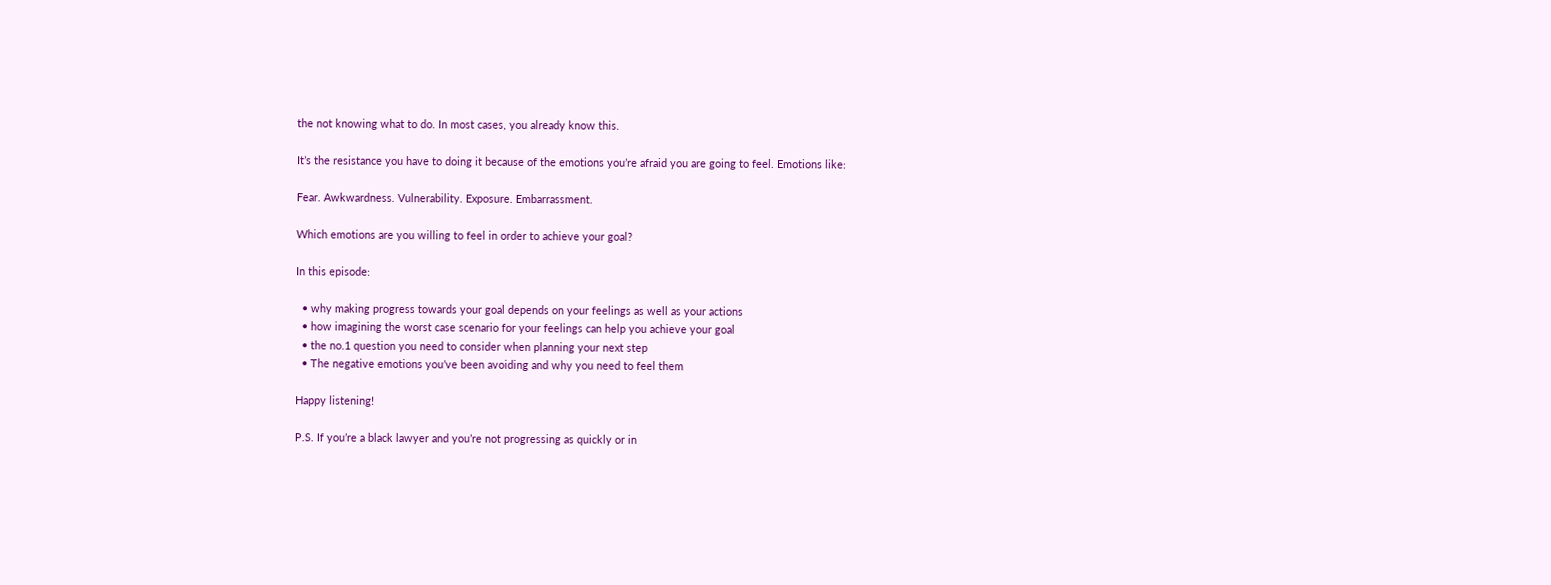the not knowing what to do. In most cases, you already know this.

It’s the resistance you have to doing it because of the emotions you’re afraid you are going to feel. Emotions like:

Fear. Awkwardness. Vulnerability. Exposure. Embarrassment.

Which emotions are you willing to feel in order to achieve your goal?

In this episode:

  • why making progress towards your goal depends on your feelings as well as your actions
  • how imagining the worst case scenario for your feelings can help you achieve your goal
  • the no.1 question you need to consider when planning your next step
  • The negative emotions you’ve been avoiding and why you need to feel them

Happy listening!

P.S. If you’re a black lawyer and you’re not progressing as quickly or in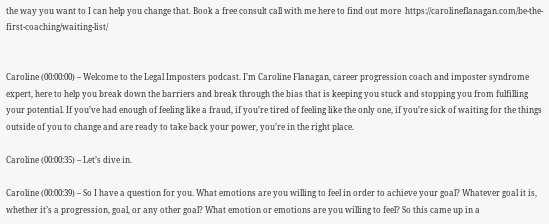the way you want to I can help you change that. Book a free consult call with me here to find out more  https://carolineflanagan.com/be-the-first-coaching/waiting-list/


Caroline (00:00:00) – Welcome to the Legal Imposters podcast. I’m Caroline Flanagan, career progression coach and imposter syndrome expert, here to help you break down the barriers and break through the bias that is keeping you stuck and stopping you from fulfilling your potential. If you’ve had enough of feeling like a fraud, if you’re tired of feeling like the only one, if you’re sick of waiting for the things outside of you to change and are ready to take back your power, you’re in the right place.

Caroline (00:00:35) – Let’s dive in.

Caroline (00:00:39) – So I have a question for you. What emotions are you willing to feel in order to achieve your goal? Whatever goal it is, whether it’s a progression, goal, or any other goal? What emotion or emotions are you willing to feel? So this came up in a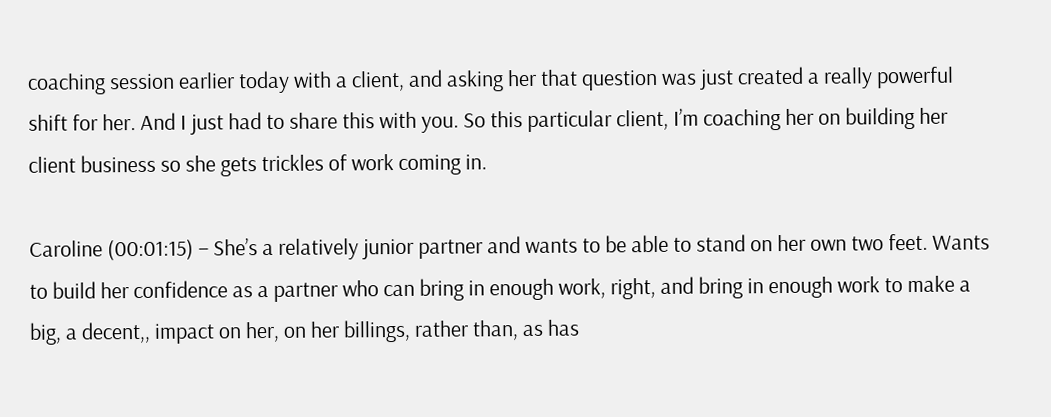coaching session earlier today with a client, and asking her that question was just created a really powerful shift for her. And I just had to share this with you. So this particular client, I’m coaching her on building her client business so she gets trickles of work coming in.

Caroline (00:01:15) – She’s a relatively junior partner and wants to be able to stand on her own two feet. Wants to build her confidence as a partner who can bring in enough work, right, and bring in enough work to make a big, a decent,, impact on her, on her billings, rather than, as has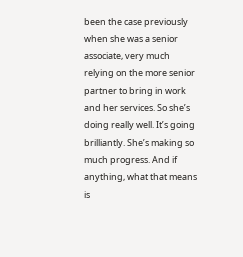been the case previously when she was a senior associate, very much relying on the more senior partner to bring in work and her services. So she’s doing really well. It’s going brilliantly. She’s making so much progress. And if anything, what that means is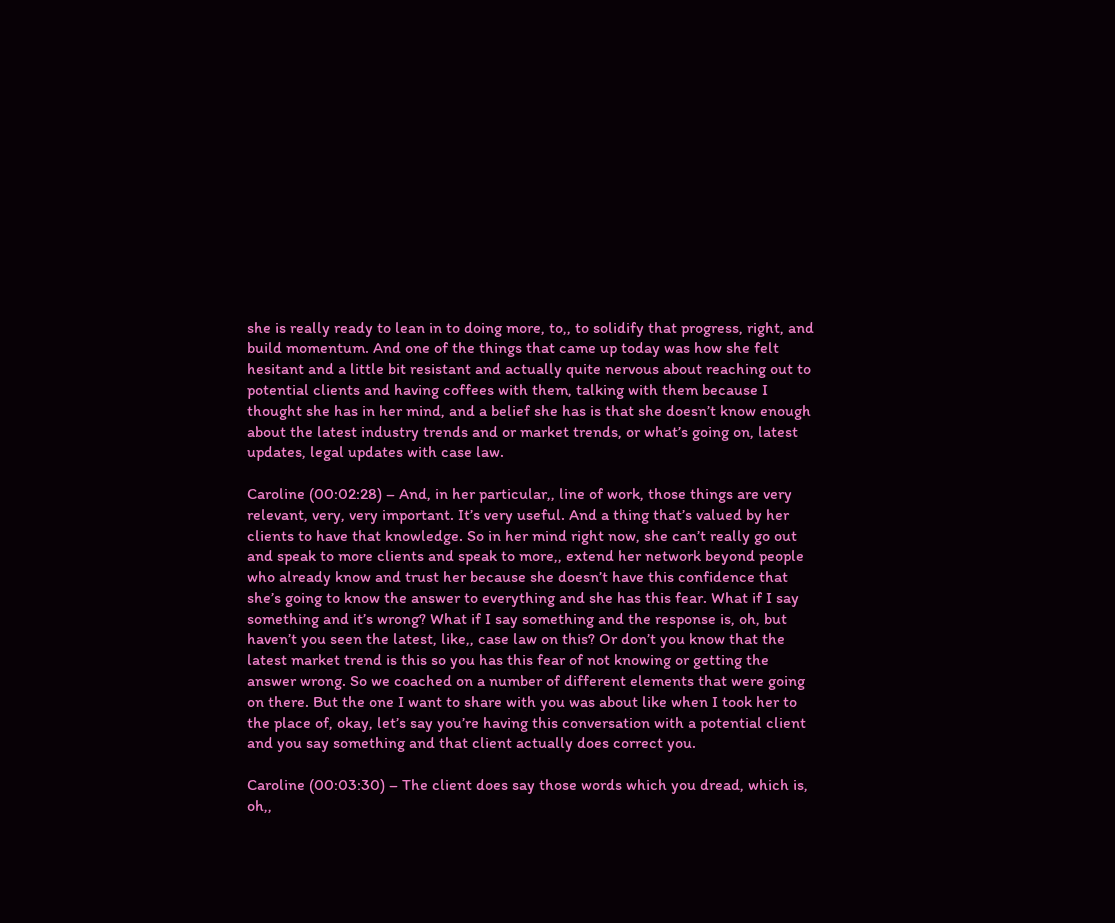she is really ready to lean in to doing more, to,, to solidify that progress, right, and build momentum. And one of the things that came up today was how she felt hesitant and a little bit resistant and actually quite nervous about reaching out to potential clients and having coffees with them, talking with them because I thought she has in her mind, and a belief she has is that she doesn’t know enough about the latest industry trends and or market trends, or what’s going on, latest updates, legal updates with case law.

Caroline (00:02:28) – And, in her particular,, line of work, those things are very relevant, very, very important. It’s very useful. And a thing that’s valued by her clients to have that knowledge. So in her mind right now, she can’t really go out and speak to more clients and speak to more,, extend her network beyond people who already know and trust her because she doesn’t have this confidence that she’s going to know the answer to everything and she has this fear. What if I say something and it’s wrong? What if I say something and the response is, oh, but haven’t you seen the latest, like,, case law on this? Or don’t you know that the latest market trend is this so you has this fear of not knowing or getting the answer wrong. So we coached on a number of different elements that were going on there. But the one I want to share with you was about like when I took her to the place of, okay, let’s say you’re having this conversation with a potential client and you say something and that client actually does correct you.

Caroline (00:03:30) – The client does say those words which you dread, which is, oh,,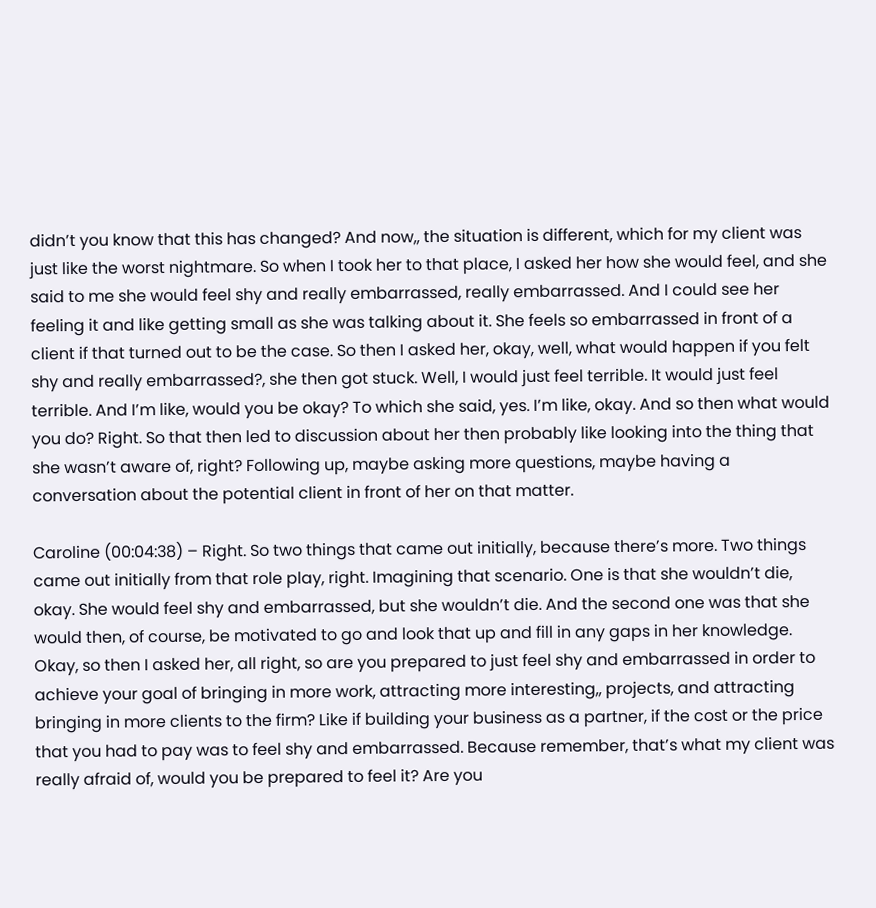didn’t you know that this has changed? And now,, the situation is different, which for my client was just like the worst nightmare. So when I took her to that place, I asked her how she would feel, and she said to me she would feel shy and really embarrassed, really embarrassed. And I could see her feeling it and like getting small as she was talking about it. She feels so embarrassed in front of a client if that turned out to be the case. So then I asked her, okay, well, what would happen if you felt shy and really embarrassed?, she then got stuck. Well, I would just feel terrible. It would just feel terrible. And I’m like, would you be okay? To which she said, yes. I’m like, okay. And so then what would you do? Right. So that then led to discussion about her then probably like looking into the thing that she wasn’t aware of, right? Following up, maybe asking more questions, maybe having a conversation about the potential client in front of her on that matter.

Caroline (00:04:38) – Right. So two things that came out initially, because there’s more. Two things came out initially from that role play, right. Imagining that scenario. One is that she wouldn’t die, okay. She would feel shy and embarrassed, but she wouldn’t die. And the second one was that she would then, of course, be motivated to go and look that up and fill in any gaps in her knowledge. Okay, so then I asked her, all right, so are you prepared to just feel shy and embarrassed in order to achieve your goal of bringing in more work, attracting more interesting,, projects, and attracting bringing in more clients to the firm? Like if building your business as a partner, if the cost or the price that you had to pay was to feel shy and embarrassed. Because remember, that’s what my client was really afraid of, would you be prepared to feel it? Are you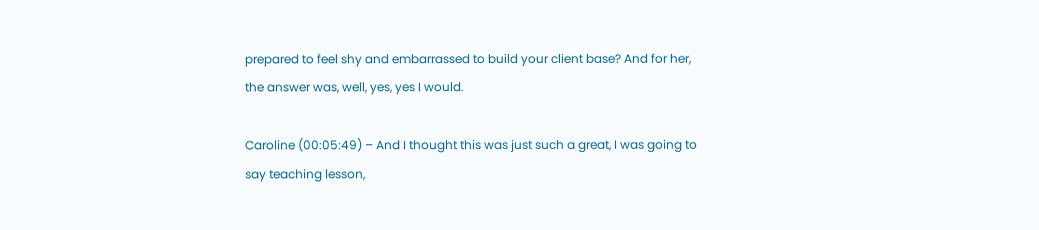prepared to feel shy and embarrassed to build your client base? And for her, the answer was, well, yes, yes I would.

Caroline (00:05:49) – And I thought this was just such a great, I was going to say teaching lesson,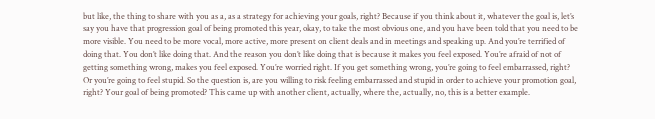but like, the thing to share with you as a, as a strategy for achieving your goals, right? Because if you think about it, whatever the goal is, let’s say you have that progression goal of being promoted this year, okay, to take the most obvious one, and you have been told that you need to be more visible. You need to be more vocal, more active, more present on client deals and in meetings and speaking up. And you’re terrified of doing that. You don’t like doing that. And the reason you don’t like doing that is because it makes you feel exposed. You’re afraid of not of getting something wrong, makes you feel exposed. You’re worried right. If you get something wrong, you’re going to feel embarrassed, right? Or you’re going to feel stupid. So the question is, are you willing to risk feeling embarrassed and stupid in order to achieve your promotion goal, right? Your goal of being promoted? This came up with another client, actually, where the, actually, no, this is a better example.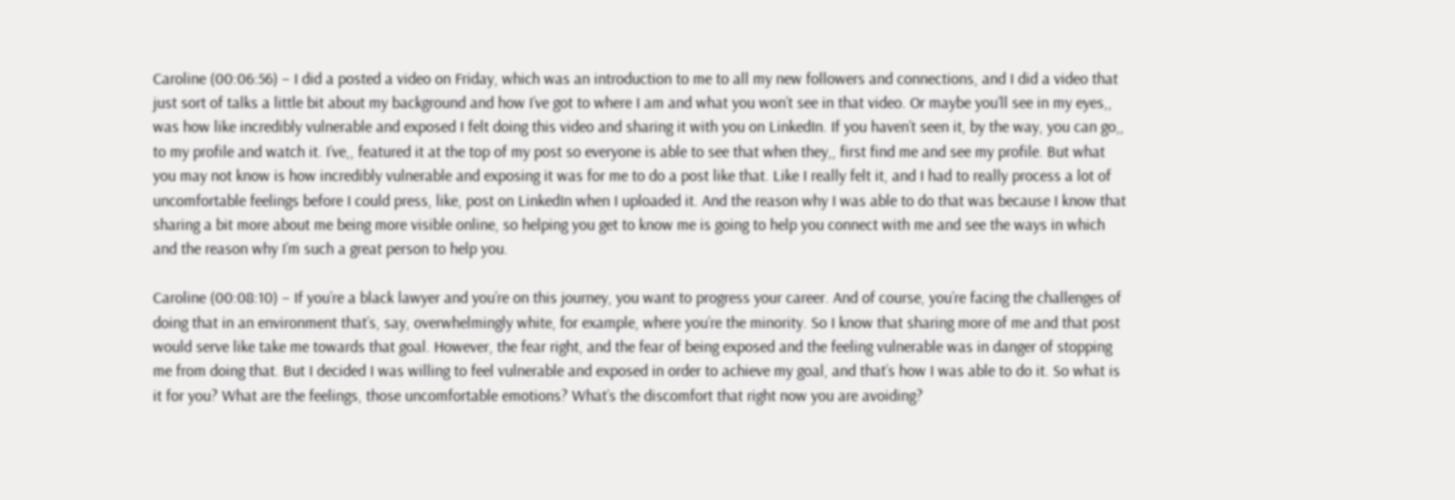Caroline (00:06:56) – I did a posted a video on Friday, which was an introduction to me to all my new followers and connections, and I did a video that just sort of talks a little bit about my background and how I’ve got to where I am and what you won’t see in that video. Or maybe you’ll see in my eyes,, was how like incredibly vulnerable and exposed I felt doing this video and sharing it with you on LinkedIn. If you haven’t seen it, by the way, you can go,, to my profile and watch it. I’ve,, featured it at the top of my post so everyone is able to see that when they,, first find me and see my profile. But what you may not know is how incredibly vulnerable and exposing it was for me to do a post like that. Like I really felt it, and I had to really process a lot of uncomfortable feelings before I could press, like, post on LinkedIn when I uploaded it. And the reason why I was able to do that was because I know that sharing a bit more about me being more visible online, so helping you get to know me is going to help you connect with me and see the ways in which and the reason why I’m such a great person to help you.

Caroline (00:08:10) – If you’re a black lawyer and you’re on this journey, you want to progress your career. And of course, you’re facing the challenges of doing that in an environment that’s, say, overwhelmingly white, for example, where you’re the minority. So I know that sharing more of me and that post would serve like take me towards that goal. However, the fear right, and the fear of being exposed and the feeling vulnerable was in danger of stopping me from doing that. But I decided I was willing to feel vulnerable and exposed in order to achieve my goal, and that’s how I was able to do it. So what is it for you? What are the feelings, those uncomfortable emotions? What’s the discomfort that right now you are avoiding?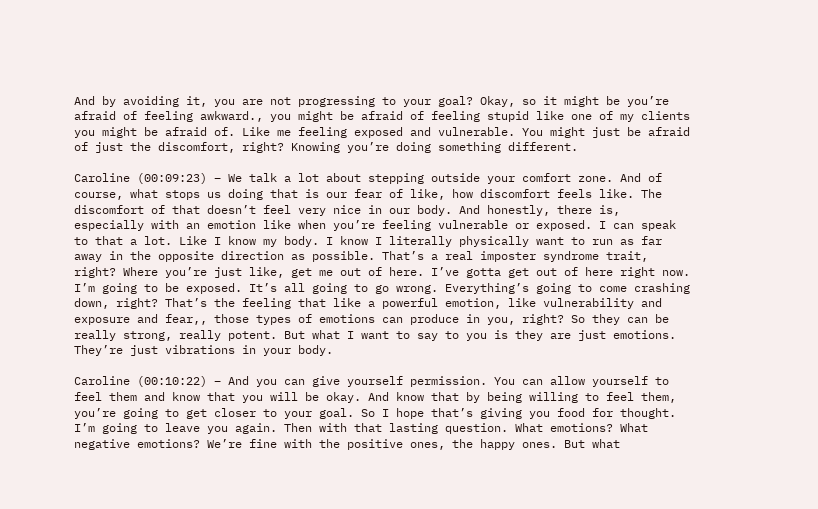And by avoiding it, you are not progressing to your goal? Okay, so it might be you’re afraid of feeling awkward., you might be afraid of feeling stupid like one of my clients you might be afraid of. Like me feeling exposed and vulnerable. You might just be afraid of just the discomfort, right? Knowing you’re doing something different.

Caroline (00:09:23) – We talk a lot about stepping outside your comfort zone. And of course, what stops us doing that is our fear of like, how discomfort feels like. The discomfort of that doesn’t feel very nice in our body. And honestly, there is, especially with an emotion like when you’re feeling vulnerable or exposed. I can speak to that a lot. Like I know my body. I know I literally physically want to run as far away in the opposite direction as possible. That’s a real imposter syndrome trait, right? Where you’re just like, get me out of here. I’ve gotta get out of here right now. I’m going to be exposed. It’s all going to go wrong. Everything’s going to come crashing down, right? That’s the feeling that like a powerful emotion, like vulnerability and exposure and fear,, those types of emotions can produce in you, right? So they can be really strong, really potent. But what I want to say to you is they are just emotions. They’re just vibrations in your body.

Caroline (00:10:22) – And you can give yourself permission. You can allow yourself to feel them and know that you will be okay. And know that by being willing to feel them, you’re going to get closer to your goal. So I hope that’s giving you food for thought. I’m going to leave you again. Then with that lasting question. What emotions? What negative emotions? We’re fine with the positive ones, the happy ones. But what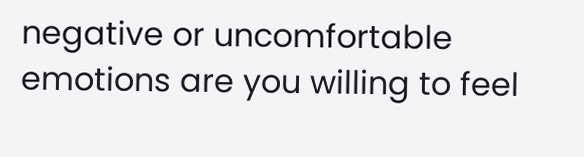negative or uncomfortable emotions are you willing to feel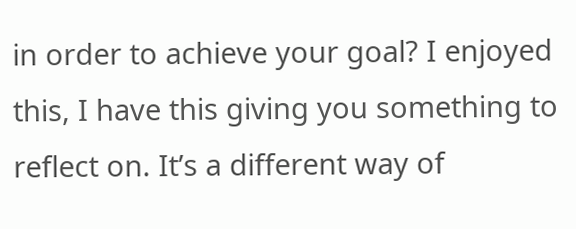in order to achieve your goal? I enjoyed this, I have this giving you something to reflect on. It’s a different way of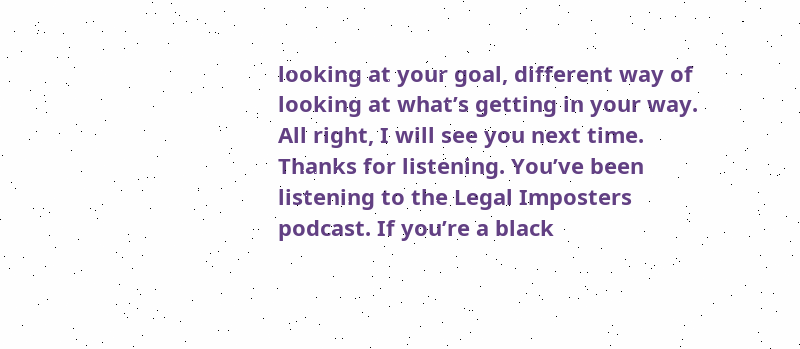looking at your goal, different way of looking at what’s getting in your way. All right, I will see you next time. Thanks for listening. You’ve been listening to the Legal Imposters podcast. If you’re a black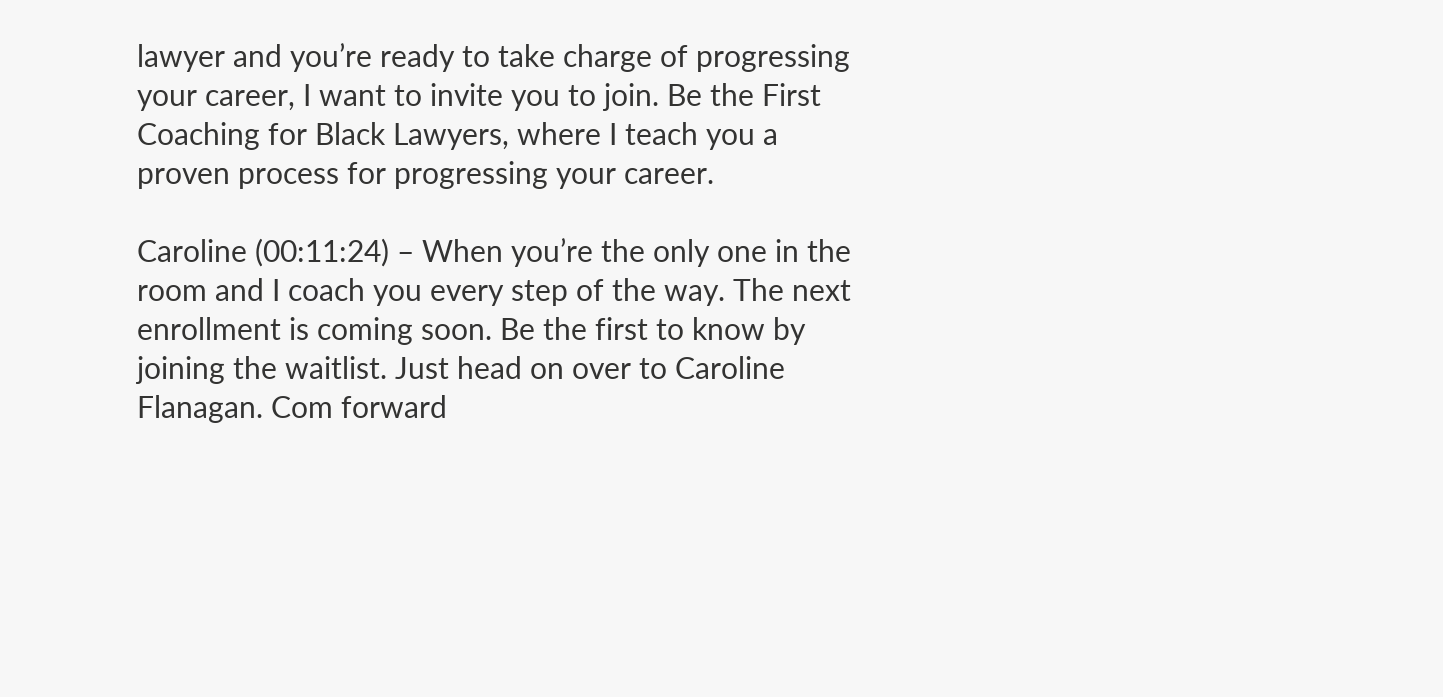lawyer and you’re ready to take charge of progressing your career, I want to invite you to join. Be the First Coaching for Black Lawyers, where I teach you a proven process for progressing your career.

Caroline (00:11:24) – When you’re the only one in the room and I coach you every step of the way. The next enrollment is coming soon. Be the first to know by joining the waitlist. Just head on over to Caroline Flanagan. Com forward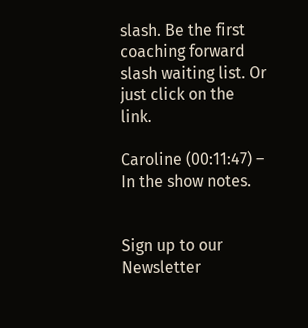slash. Be the first coaching forward slash waiting list. Or just click on the link.

Caroline (00:11:47) – In the show notes.


Sign up to our Newsletter